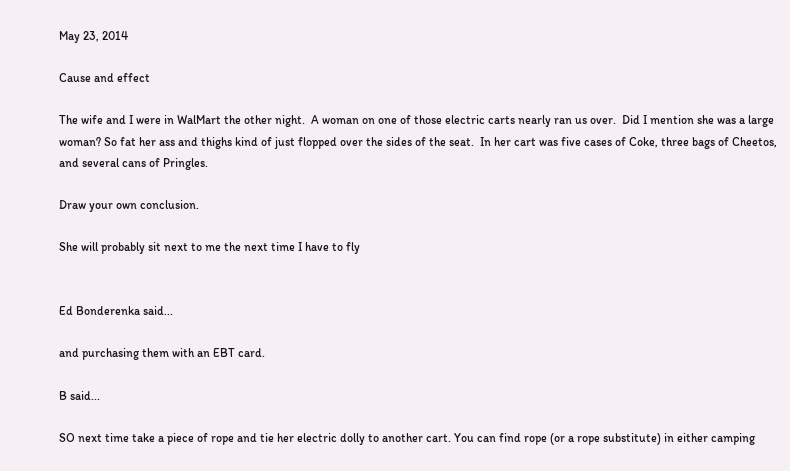May 23, 2014

Cause and effect

The wife and I were in WalMart the other night.  A woman on one of those electric carts nearly ran us over.  Did I mention she was a large woman? So fat her ass and thighs kind of just flopped over the sides of the seat.  In her cart was five cases of Coke, three bags of Cheetos, and several cans of Pringles.

Draw your own conclusion.

She will probably sit next to me the next time I have to fly


Ed Bonderenka said...

and purchasing them with an EBT card.

B said...

SO next time take a piece of rope and tie her electric dolly to another cart. You can find rope (or a rope substitute) in either camping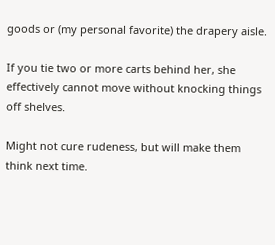goods or (my personal favorite) the drapery aisle.

If you tie two or more carts behind her, she effectively cannot move without knocking things off shelves.

Might not cure rudeness, but will make them think next time.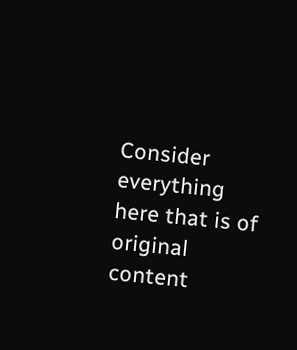Consider everything here that is of original content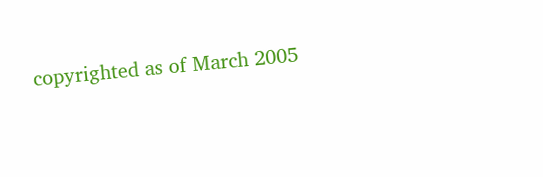copyrighted as of March 2005